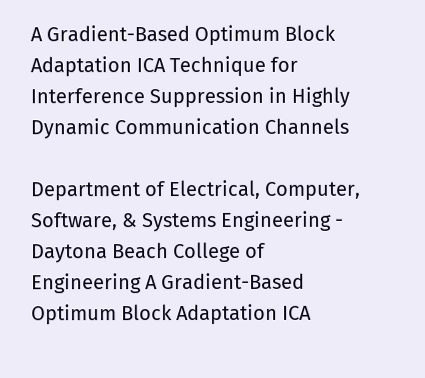A Gradient-Based Optimum Block Adaptation ICA Technique for Interference Suppression in Highly Dynamic Communication Channels

Department of Electrical, Computer, Software, & Systems Engineering - Daytona Beach College of Engineering A Gradient-Based Optimum Block Adaptation ICA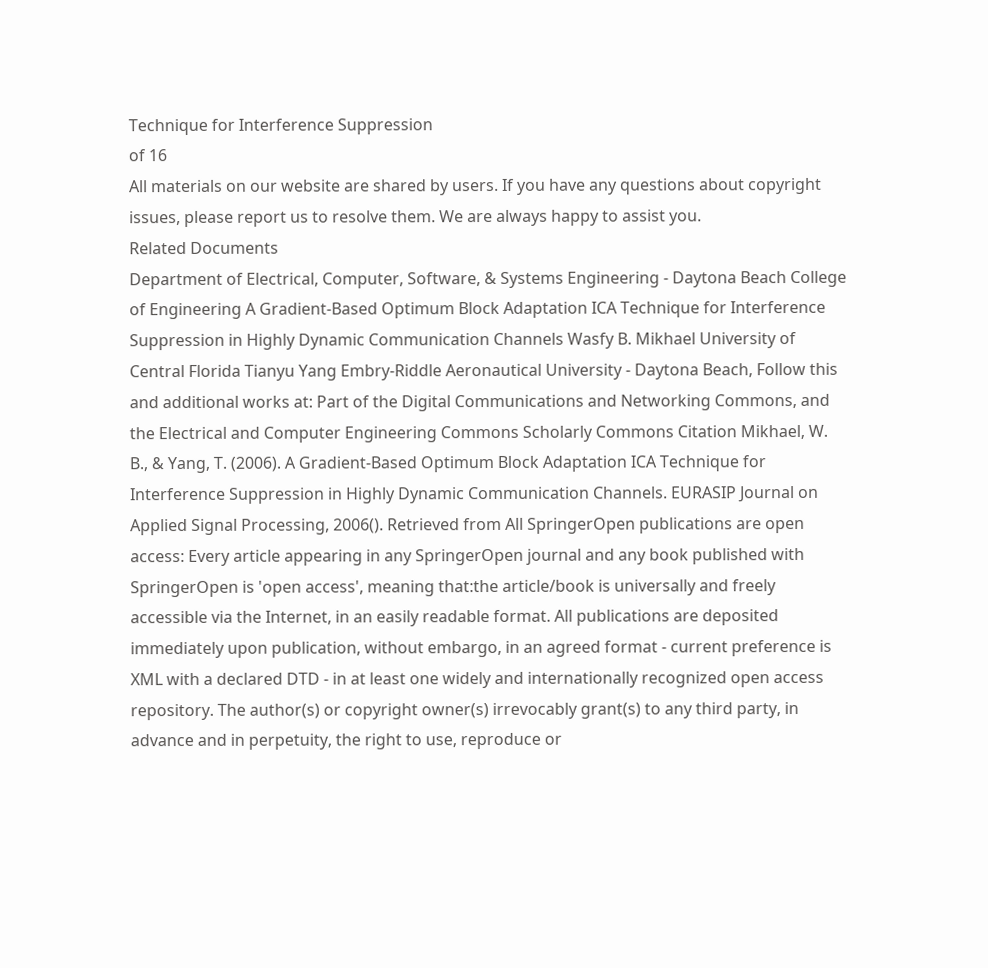Technique for Interference Suppression
of 16
All materials on our website are shared by users. If you have any questions about copyright issues, please report us to resolve them. We are always happy to assist you.
Related Documents
Department of Electrical, Computer, Software, & Systems Engineering - Daytona Beach College of Engineering A Gradient-Based Optimum Block Adaptation ICA Technique for Interference Suppression in Highly Dynamic Communication Channels Wasfy B. Mikhael University of Central Florida Tianyu Yang Embry-Riddle Aeronautical University - Daytona Beach, Follow this and additional works at: Part of the Digital Communications and Networking Commons, and the Electrical and Computer Engineering Commons Scholarly Commons Citation Mikhael, W. B., & Yang, T. (2006). A Gradient-Based Optimum Block Adaptation ICA Technique for Interference Suppression in Highly Dynamic Communication Channels. EURASIP Journal on Applied Signal Processing, 2006(). Retrieved from All SpringerOpen publications are open access: Every article appearing in any SpringerOpen journal and any book published with SpringerOpen is 'open access', meaning that:the article/book is universally and freely accessible via the Internet, in an easily readable format. All publications are deposited immediately upon publication, without embargo, in an agreed format - current preference is XML with a declared DTD - in at least one widely and internationally recognized open access repository. The author(s) or copyright owner(s) irrevocably grant(s) to any third party, in advance and in perpetuity, the right to use, reproduce or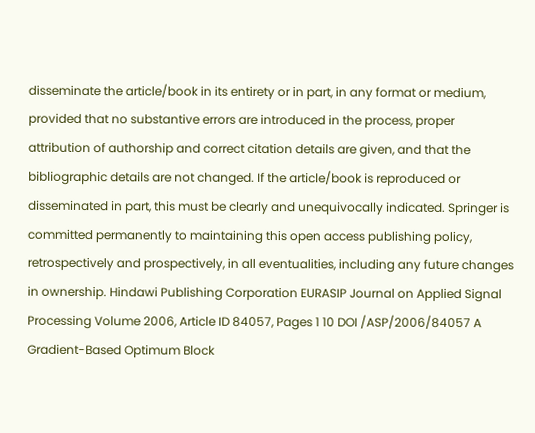disseminate the article/book in its entirety or in part, in any format or medium, provided that no substantive errors are introduced in the process, proper attribution of authorship and correct citation details are given, and that the bibliographic details are not changed. If the article/book is reproduced or disseminated in part, this must be clearly and unequivocally indicated. Springer is committed permanently to maintaining this open access publishing policy, retrospectively and prospectively, in all eventualities, including any future changes in ownership. Hindawi Publishing Corporation EURASIP Journal on Applied Signal Processing Volume 2006, Article ID 84057, Pages 1 10 DOI /ASP/2006/84057 A Gradient-Based Optimum Block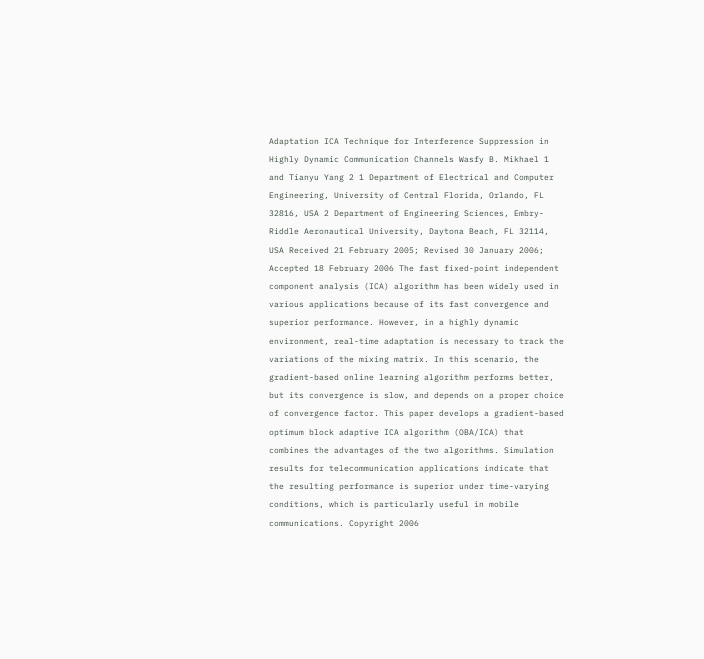Adaptation ICA Technique for Interference Suppression in Highly Dynamic Communication Channels Wasfy B. Mikhael 1 and Tianyu Yang 2 1 Department of Electrical and Computer Engineering, University of Central Florida, Orlando, FL 32816, USA 2 Department of Engineering Sciences, Embry-Riddle Aeronautical University, Daytona Beach, FL 32114, USA Received 21 February 2005; Revised 30 January 2006; Accepted 18 February 2006 The fast fixed-point independent component analysis (ICA) algorithm has been widely used in various applications because of its fast convergence and superior performance. However, in a highly dynamic environment, real-time adaptation is necessary to track the variations of the mixing matrix. In this scenario, the gradient-based online learning algorithm performs better, but its convergence is slow, and depends on a proper choice of convergence factor. This paper develops a gradient-based optimum block adaptive ICA algorithm (OBA/ICA) that combines the advantages of the two algorithms. Simulation results for telecommunication applications indicate that the resulting performance is superior under time-varying conditions, which is particularly useful in mobile communications. Copyright 2006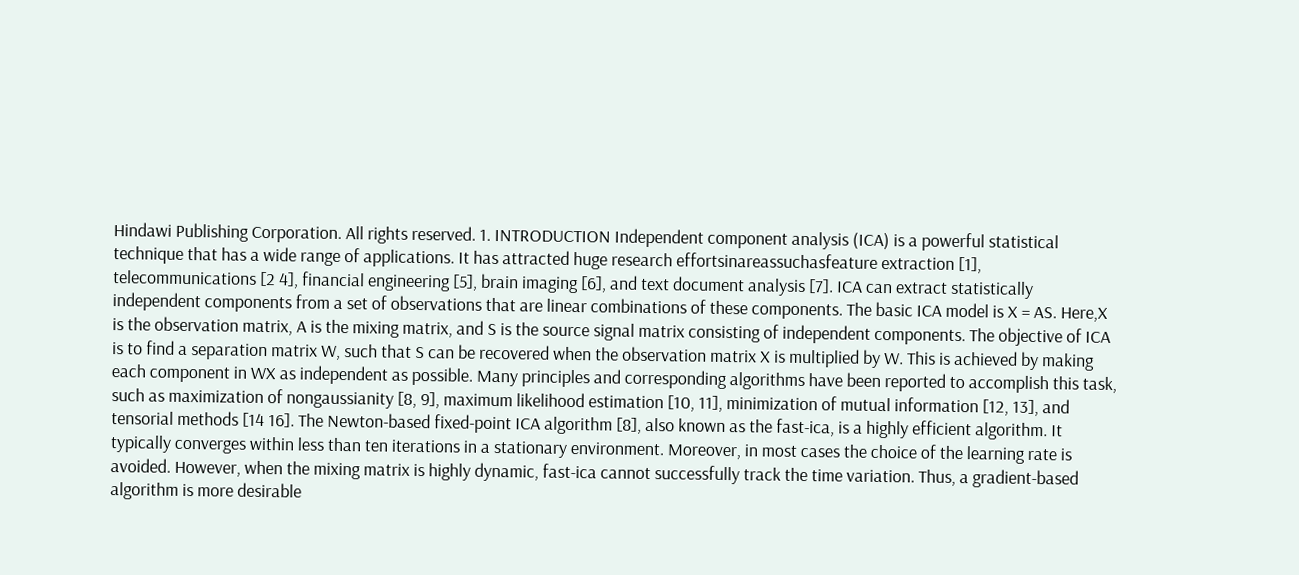Hindawi Publishing Corporation. All rights reserved. 1. INTRODUCTION Independent component analysis (ICA) is a powerful statistical technique that has a wide range of applications. It has attracted huge research effortsinareassuchasfeature extraction [1], telecommunications [2 4], financial engineering [5], brain imaging [6], and text document analysis [7]. ICA can extract statistically independent components from a set of observations that are linear combinations of these components. The basic ICA model is X = AS. Here,X is the observation matrix, A is the mixing matrix, and S is the source signal matrix consisting of independent components. The objective of ICA is to find a separation matrix W, such that S can be recovered when the observation matrix X is multiplied by W. This is achieved by making each component in WX as independent as possible. Many principles and corresponding algorithms have been reported to accomplish this task, such as maximization of nongaussianity [8, 9], maximum likelihood estimation [10, 11], minimization of mutual information [12, 13], and tensorial methods [14 16]. The Newton-based fixed-point ICA algorithm [8], also known as the fast-ica, is a highly efficient algorithm. It typically converges within less than ten iterations in a stationary environment. Moreover, in most cases the choice of the learning rate is avoided. However, when the mixing matrix is highly dynamic, fast-ica cannot successfully track the time variation. Thus, a gradient-based algorithm is more desirable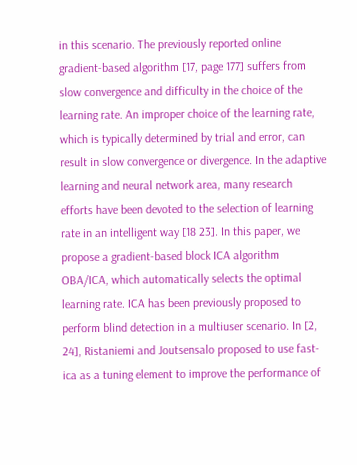in this scenario. The previously reported online gradient-based algorithm [17, page 177] suffers from slow convergence and difficulty in the choice of the learning rate. An improper choice of the learning rate, which is typically determined by trial and error, can result in slow convergence or divergence. In the adaptive learning and neural network area, many research efforts have been devoted to the selection of learning rate in an intelligent way [18 23]. In this paper, we propose a gradient-based block ICA algorithm OBA/ICA, which automatically selects the optimal learning rate. ICA has been previously proposed to perform blind detection in a multiuser scenario. In [2, 24], Ristaniemi and Joutsensalo proposed to use fast-ica as a tuning element to improve the performance of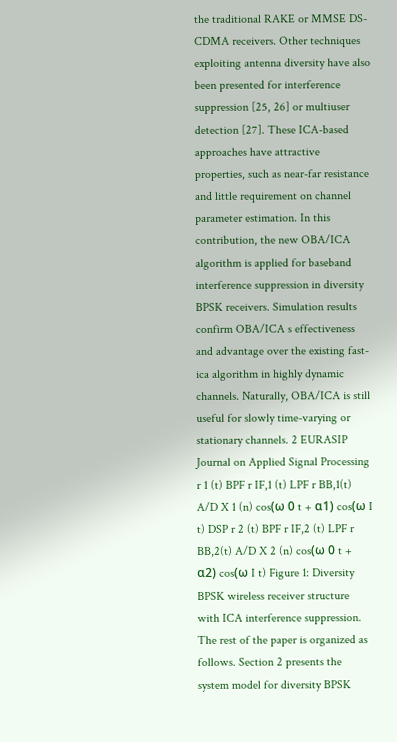the traditional RAKE or MMSE DS-CDMA receivers. Other techniques exploiting antenna diversity have also been presented for interference suppression [25, 26] or multiuser detection [27]. These ICA-based approaches have attractive properties, such as near-far resistance and little requirement on channel parameter estimation. In this contribution, the new OBA/ICA algorithm is applied for baseband interference suppression in diversity BPSK receivers. Simulation results confirm OBA/ICA s effectiveness and advantage over the existing fast-ica algorithm in highly dynamic channels. Naturally, OBA/ICA is still useful for slowly time-varying or stationary channels. 2 EURASIP Journal on Applied Signal Processing r 1 (t) BPF r IF,1 (t) LPF r BB,1(t) A/D X 1 (n) cos(ω 0 t + α1) cos(ω I t) DSP r 2 (t) BPF r IF,2 (t) LPF r BB,2(t) A/D X 2 (n) cos(ω 0 t + α2) cos(ω I t) Figure 1: Diversity BPSK wireless receiver structure with ICA interference suppression. The rest of the paper is organized as follows. Section 2 presents the system model for diversity BPSK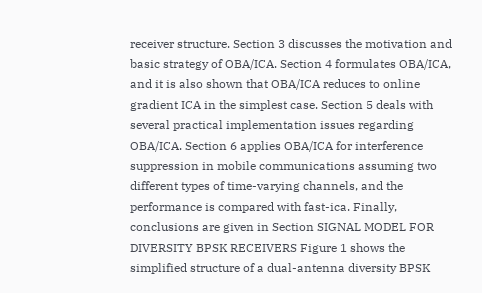receiver structure. Section 3 discusses the motivation and basic strategy of OBA/ICA. Section 4 formulates OBA/ICA, and it is also shown that OBA/ICA reduces to online gradient ICA in the simplest case. Section 5 deals with several practical implementation issues regarding OBA/ICA. Section 6 applies OBA/ICA for interference suppression in mobile communications assuming two different types of time-varying channels, and the performance is compared with fast-ica. Finally, conclusions are given in Section SIGNAL MODEL FOR DIVERSITY BPSK RECEIVERS Figure 1 shows the simplified structure of a dual-antenna diversity BPSK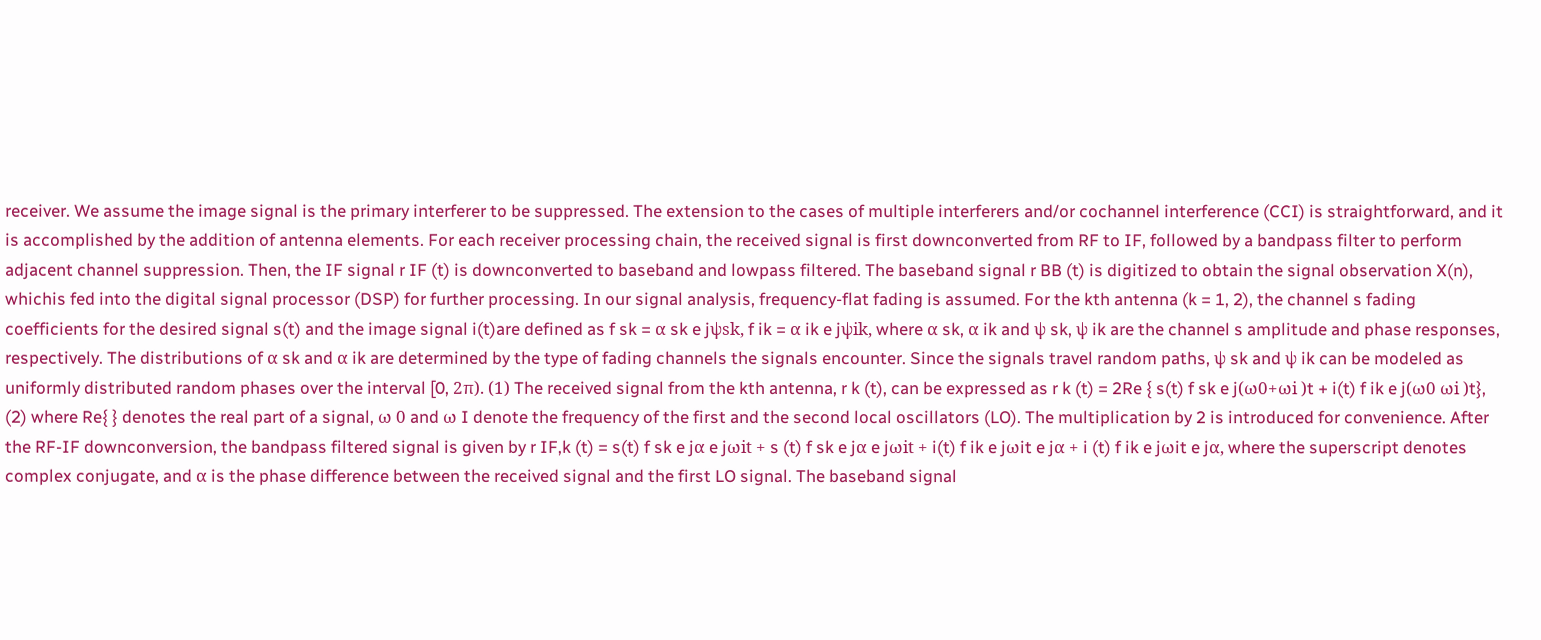receiver. We assume the image signal is the primary interferer to be suppressed. The extension to the cases of multiple interferers and/or cochannel interference (CCI) is straightforward, and it is accomplished by the addition of antenna elements. For each receiver processing chain, the received signal is first downconverted from RF to IF, followed by a bandpass filter to perform adjacent channel suppression. Then, the IF signal r IF (t) is downconverted to baseband and lowpass filtered. The baseband signal r BB (t) is digitized to obtain the signal observation X(n), whichis fed into the digital signal processor (DSP) for further processing. In our signal analysis, frequency-flat fading is assumed. For the kth antenna (k = 1, 2), the channel s fading coefficients for the desired signal s(t) and the image signal i(t)are defined as f sk = α sk e jψsk, f ik = α ik e jψik, where α sk, α ik and ψ sk, ψ ik are the channel s amplitude and phase responses, respectively. The distributions of α sk and α ik are determined by the type of fading channels the signals encounter. Since the signals travel random paths, ψ sk and ψ ik can be modeled as uniformly distributed random phases over the interval [0, 2π). (1) The received signal from the kth antenna, r k (t), can be expressed as r k (t) = 2Re { s(t) f sk e j(ω0+ωi )t + i(t) f ik e j(ω0 ωi )t}, (2) where Re{ } denotes the real part of a signal, ω 0 and ω I denote the frequency of the first and the second local oscillators (LO). The multiplication by 2 is introduced for convenience. After the RF-IF downconversion, the bandpass filtered signal is given by r IF,k (t) = s(t) f sk e jα e jωit + s (t) f sk e jα e jωit + i(t) f ik e jωit e jα + i (t) f ik e jωit e jα, where the superscript denotes complex conjugate, and α is the phase difference between the received signal and the first LO signal. The baseband signal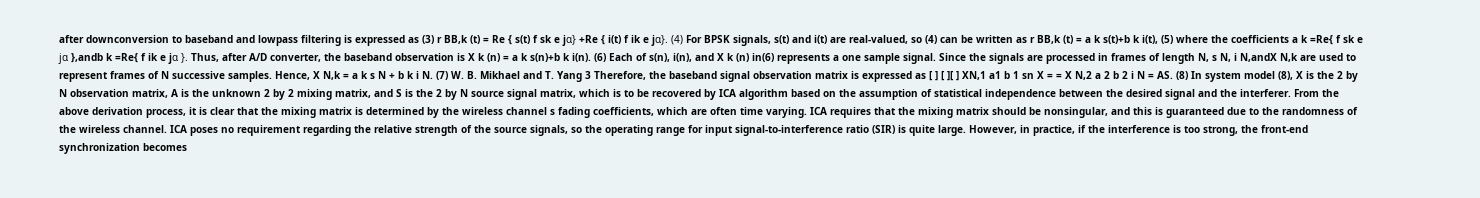after downconversion to baseband and lowpass filtering is expressed as (3) r BB,k (t) = Re { s(t) f sk e jα} +Re { i(t) f ik e jα}. (4) For BPSK signals, s(t) and i(t) are real-valued, so (4) can be written as r BB,k (t) = a k s(t)+b k i(t), (5) where the coefficients a k =Re{ f sk e jα },andb k =Re{ f ik e jα }. Thus, after A/D converter, the baseband observation is X k (n) = a k s(n)+b k i(n). (6) Each of s(n), i(n), and X k (n) in(6) represents a one sample signal. Since the signals are processed in frames of length N, s N, i N,andX N,k are used to represent frames of N successive samples. Hence, X N,k = a k s N + b k i N. (7) W. B. Mikhael and T. Yang 3 Therefore, the baseband signal observation matrix is expressed as [ ] [ ][ ] XN,1 a1 b 1 sn X = = X N,2 a 2 b 2 i N = AS. (8) In system model (8), X is the 2 by N observation matrix, A is the unknown 2 by 2 mixing matrix, and S is the 2 by N source signal matrix, which is to be recovered by ICA algorithm based on the assumption of statistical independence between the desired signal and the interferer. From the above derivation process, it is clear that the mixing matrix is determined by the wireless channel s fading coefficients, which are often time varying. ICA requires that the mixing matrix should be nonsingular, and this is guaranteed due to the randomness of the wireless channel. ICA poses no requirement regarding the relative strength of the source signals, so the operating range for input signal-to-interference ratio (SIR) is quite large. However, in practice, if the interference is too strong, the front-end synchronization becomes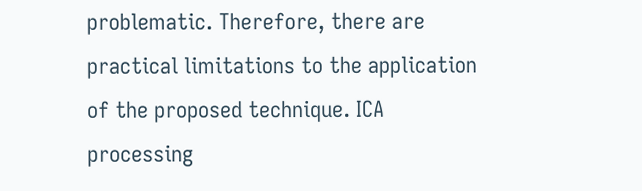problematic. Therefore, there are practical limitations to the application of the proposed technique. ICA processing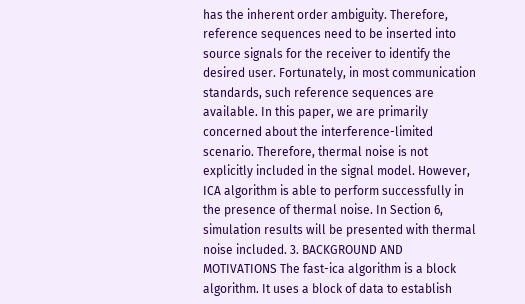has the inherent order ambiguity. Therefore, reference sequences need to be inserted into source signals for the receiver to identify the desired user. Fortunately, in most communication standards, such reference sequences are available. In this paper, we are primarily concerned about the interference-limited scenario. Therefore, thermal noise is not explicitly included in the signal model. However, ICA algorithm is able to perform successfully in the presence of thermal noise. In Section 6, simulation results will be presented with thermal noise included. 3. BACKGROUND AND MOTIVATIONS The fast-ica algorithm is a block algorithm. It uses a block of data to establish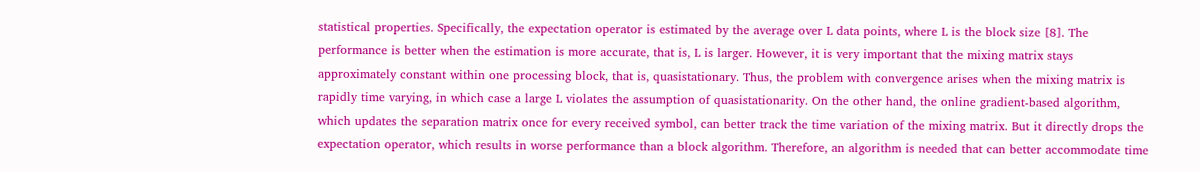statistical properties. Specifically, the expectation operator is estimated by the average over L data points, where L is the block size [8]. The performance is better when the estimation is more accurate, that is, L is larger. However, it is very important that the mixing matrix stays approximately constant within one processing block, that is, quasistationary. Thus, the problem with convergence arises when the mixing matrix is rapidly time varying, in which case a large L violates the assumption of quasistationarity. On the other hand, the online gradient-based algorithm, which updates the separation matrix once for every received symbol, can better track the time variation of the mixing matrix. But it directly drops the expectation operator, which results in worse performance than a block algorithm. Therefore, an algorithm is needed that can better accommodate time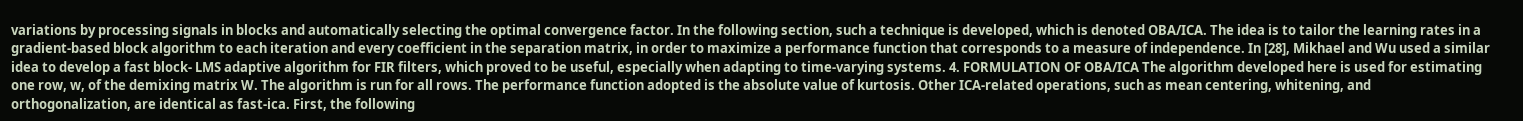variations by processing signals in blocks and automatically selecting the optimal convergence factor. In the following section, such a technique is developed, which is denoted OBA/ICA. The idea is to tailor the learning rates in a gradient-based block algorithm to each iteration and every coefficient in the separation matrix, in order to maximize a performance function that corresponds to a measure of independence. In [28], Mikhael and Wu used a similar idea to develop a fast block- LMS adaptive algorithm for FIR filters, which proved to be useful, especially when adapting to time-varying systems. 4. FORMULATION OF OBA/ICA The algorithm developed here is used for estimating one row, w, of the demixing matrix W. The algorithm is run for all rows. The performance function adopted is the absolute value of kurtosis. Other ICA-related operations, such as mean centering, whitening, and orthogonalization, are identical as fast-ica. First, the following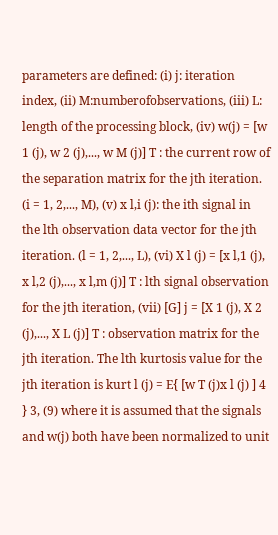parameters are defined: (i) j: iteration index, (ii) M:numberofobservations, (iii) L: length of the processing block, (iv) w(j) = [w 1 (j), w 2 (j),..., w M (j)] T : the current row of the separation matrix for the jth iteration. (i = 1, 2,..., M), (v) x l,i (j): the ith signal in the lth observation data vector for the jth iteration. (l = 1, 2,..., L), (vi) X l (j) = [x l,1 (j), x l,2 (j),..., x l,m (j)] T : lth signal observation for the jth iteration, (vii) [G] j = [X 1 (j), X 2 (j),..., X L (j)] T : observation matrix for the jth iteration. The lth kurtosis value for the jth iteration is kurt l (j) = E{ [w T (j)x l (j) ] 4 } 3, (9) where it is assumed that the signals and w(j) both have been normalized to unit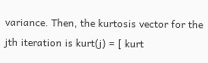variance. Then, the kurtosis vector for the jth iteration is kurt(j) = [ kurt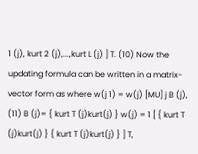1 (j), kurt 2 (j),...,kurt L (j) ] T. (10) Now the updating formula can be written in a matrix-vector form as where w(j 1) = w(j) [MU] j B (j), (11) B (j)= { kurt T (j)kurt(j) } w(j) = 1 [ { kurt T (j)kurt(j) } { kurt T (j)kurt(j) } ] T,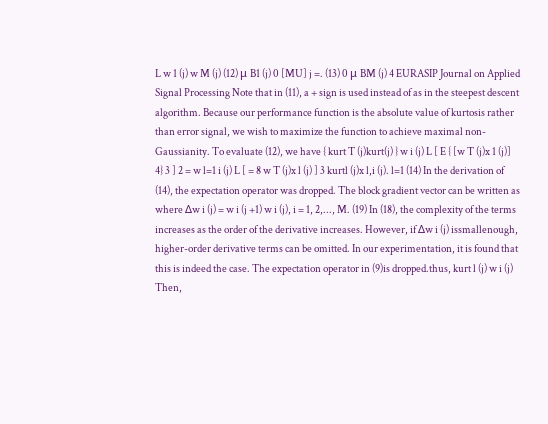L w 1 (j) w M (j) (12) μ B1 (j) 0 [MU] j =. (13) 0 μ BM (j) 4 EURASIP Journal on Applied Signal Processing Note that in (11), a + sign is used instead of as in the steepest descent algorithm. Because our performance function is the absolute value of kurtosis rather than error signal, we wish to maximize the function to achieve maximal non- Gaussianity. To evaluate (12), we have { kurt T (j)kurt(j) } w i (j) L [ E { [w T (j)x 1 (j)] 4} 3 ] 2 = w l=1 i (j) L [ = 8 w T (j)x l (j) ] 3 kurtl (j)x l,i (j). l=1 (14) In the derivation of (14), the expectation operator was dropped. The block gradient vector can be written as where Δw i (j) = w i (j +1) w i (j), i = 1, 2,..., M. (19) In (18), the complexity of the terms increases as the order of the derivative increases. However, if Δw i (j) issmallenough, higher-order derivative terms can be omitted. In our experimentation, it is found that this is indeed the case. The expectation operator in (9)is dropped.thus, kurt l (j) w i (j) Then,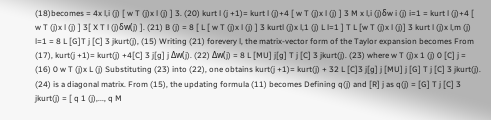(18)becomes = 4x l,i (j) [ w T (j)x l (j) ] 3. (20) kurt l (j +1)= kurt l (j)+4 [ w T (j)x l (j) ] 3 M x l,i (j)δw i (j) i=1 = kurt l (j)+4 [ w T (j)x l (j) ] 3[ X T l (j)δw(j) ]. (21) B (j) = 8 [ L [ w T (j)x l (j) ] 3 kurtl (j)x l,1 (j) L l=1 ] T L [w T (j)x l (j)] 3 kurt l (j)x l,m (j) l=1 = 8 L [G]T j [C] 3 jkurt(j), (15) Writing (21) forevery l, the matrix-vector form of the Taylor expansion becomes From (17), kurt(j +1)= kurt(j) +4[C] 3 j[g] j Δw(j). (22) Δw(j) = 8 L [MU] j[g] T j [C] 3 jkurt(j). (23) where w T (j)x 1 (j) 0 [C] j = (16) 0 w T (j)x L (j) Substituting (23) into (22), one obtains kurt(j +1)= kurt(j) + 32 L [C]3 j[g] j [MU] j [G] T j [C] 3 jkurt(j). (24) is a diagonal matrix. From (15), the updating formula (11) becomes Defining q(j) and [R] j as q(j) = [G] T j [C] 3 jkurt(j) = [ q 1 (j),..., q M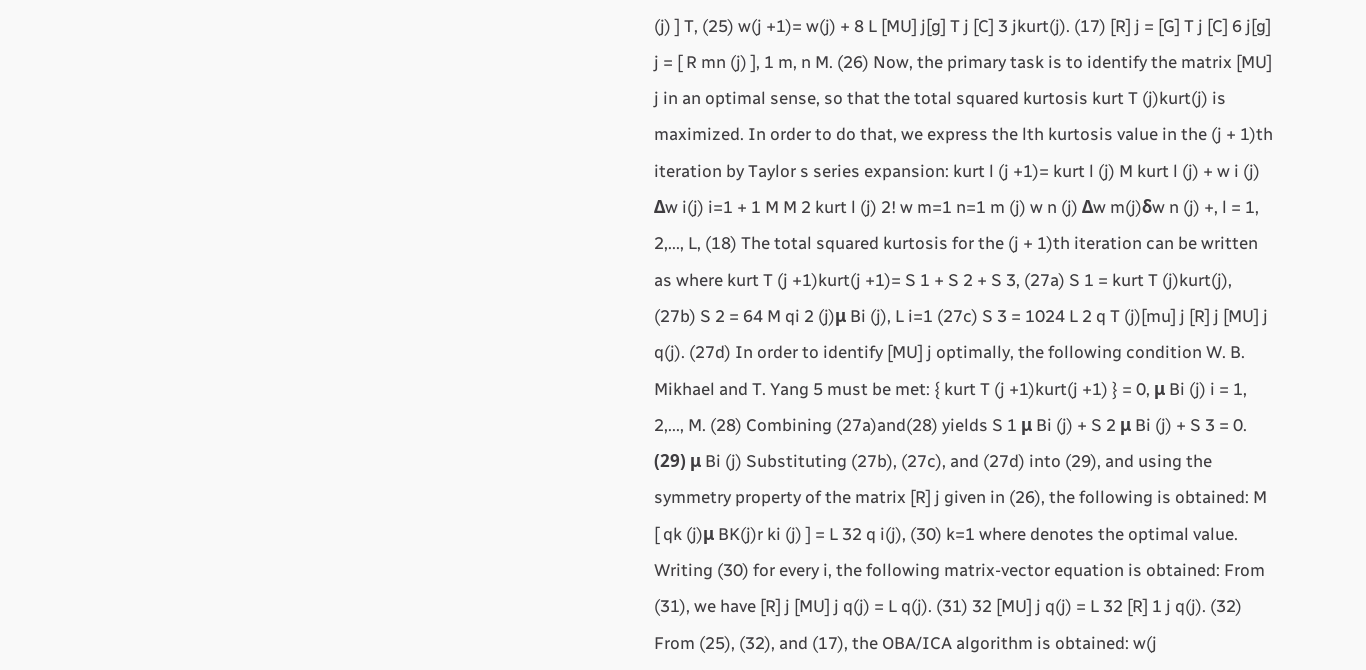(j) ] T, (25) w(j +1)= w(j) + 8 L [MU] j[g] T j [C] 3 jkurt(j). (17) [R] j = [G] T j [C] 6 j[g] j = [ R mn (j) ], 1 m, n M. (26) Now, the primary task is to identify the matrix [MU] j in an optimal sense, so that the total squared kurtosis kurt T (j)kurt(j) is maximized. In order to do that, we express the lth kurtosis value in the (j + 1)th iteration by Taylor s series expansion: kurt l (j +1)= kurt l (j) M kurt l (j) + w i (j) Δw i(j) i=1 + 1 M M 2 kurt l (j) 2! w m=1 n=1 m (j) w n (j) Δw m(j)δw n (j) +, l = 1, 2,..., L, (18) The total squared kurtosis for the (j + 1)th iteration can be written as where kurt T (j +1)kurt(j +1)= S 1 + S 2 + S 3, (27a) S 1 = kurt T (j)kurt(j), (27b) S 2 = 64 M qi 2 (j)μ Bi (j), L i=1 (27c) S 3 = 1024 L 2 q T (j)[mu] j [R] j [MU] j q(j). (27d) In order to identify [MU] j optimally, the following condition W. B. Mikhael and T. Yang 5 must be met: { kurt T (j +1)kurt(j +1) } = 0, μ Bi (j) i = 1, 2,..., M. (28) Combining (27a)and(28) yields S 1 μ Bi (j) + S 2 μ Bi (j) + S 3 = 0. (29) μ Bi (j) Substituting (27b), (27c), and (27d) into (29), and using the symmetry property of the matrix [R] j given in (26), the following is obtained: M [ qk (j)μ BK(j)r ki (j) ] = L 32 q i(j), (30) k=1 where denotes the optimal value. Writing (30) for every i, the following matrix-vector equation is obtained: From (31), we have [R] j [MU] j q(j) = L q(j). (31) 32 [MU] j q(j) = L 32 [R] 1 j q(j). (32) From (25), (32), and (17), the OBA/ICA algorithm is obtained: w(j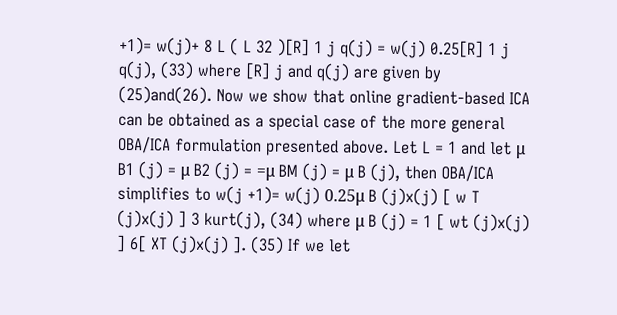+1)= w(j)+ 8 L ( L 32 )[R] 1 j q(j) = w(j) 0.25[R] 1 j q(j), (33) where [R] j and q(j) are given by (25)and(26). Now we show that online gradient-based ICA can be obtained as a special case of the more general OBA/ICA formulation presented above. Let L = 1 and let μ B1 (j) = μ B2 (j) = =μ BM (j) = μ B (j), then OBA/ICA simplifies to w(j +1)= w(j) 0.25μ B (j)x(j) [ w T (j)x(j) ] 3 kurt(j), (34) where μ B (j) = 1 [ wt (j)x(j) ] 6[ XT (j)x(j) ]. (35) If we let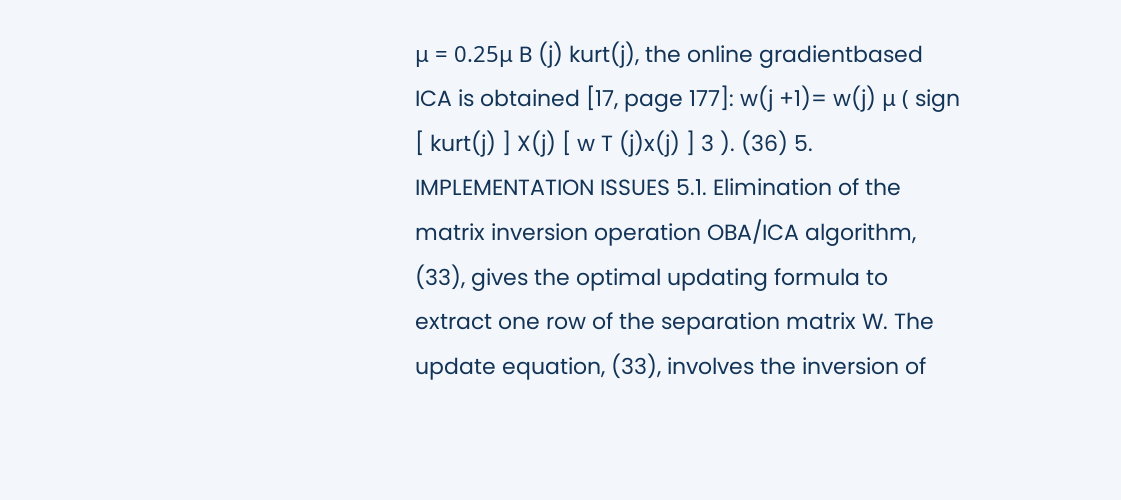μ = 0.25μ B (j) kurt(j), the online gradientbased ICA is obtained [17, page 177]: w(j +1)= w(j) μ ( sign [ kurt(j) ] X(j) [ w T (j)x(j) ] 3 ). (36) 5. IMPLEMENTATION ISSUES 5.1. Elimination of the matrix inversion operation OBA/ICA algorithm, (33), gives the optimal updating formula to extract one row of the separation matrix W. The update equation, (33), involves the inversion of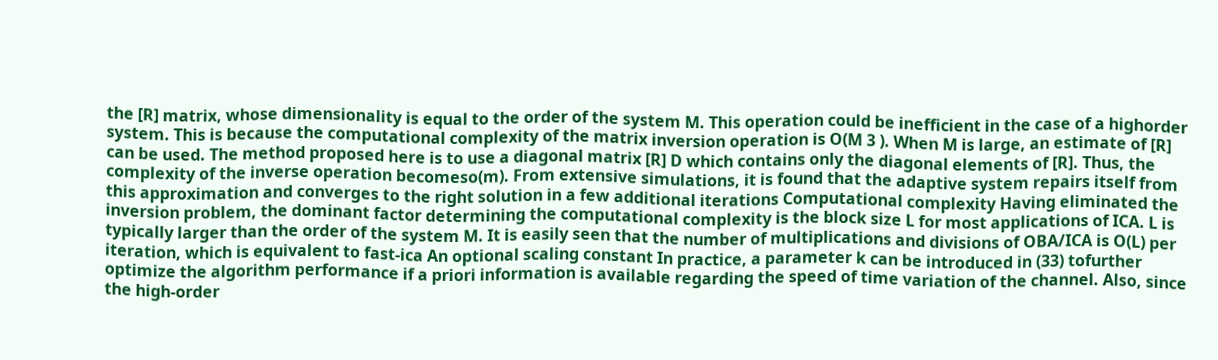the [R] matrix, whose dimensionality is equal to the order of the system M. This operation could be inefficient in the case of a highorder system. This is because the computational complexity of the matrix inversion operation is O(M 3 ). When M is large, an estimate of [R] can be used. The method proposed here is to use a diagonal matrix [R] D which contains only the diagonal elements of [R]. Thus, the complexity of the inverse operation becomeso(m). From extensive simulations, it is found that the adaptive system repairs itself from this approximation and converges to the right solution in a few additional iterations Computational complexity Having eliminated the inversion problem, the dominant factor determining the computational complexity is the block size L for most applications of ICA. L is typically larger than the order of the system M. It is easily seen that the number of multiplications and divisions of OBA/ICA is O(L) per iteration, which is equivalent to fast-ica An optional scaling constant In practice, a parameter k can be introduced in (33) tofurther optimize the algorithm performance if a priori information is available regarding the speed of time variation of the channel. Also, since the high-order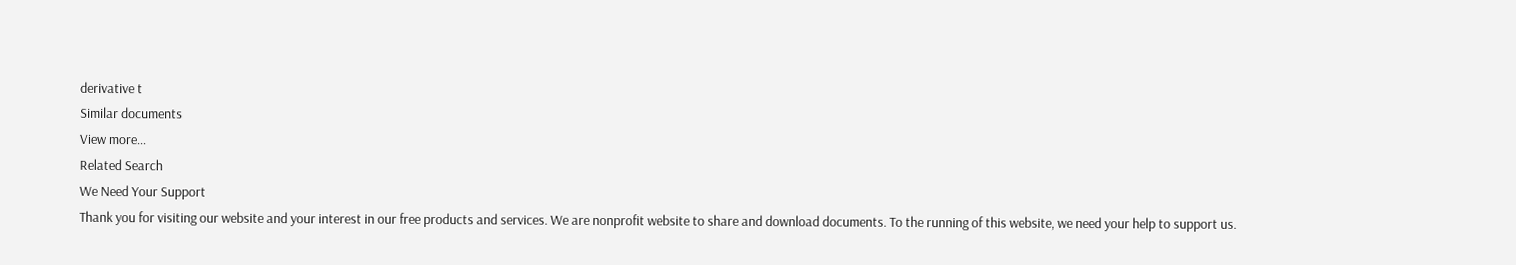derivative t
Similar documents
View more...
Related Search
We Need Your Support
Thank you for visiting our website and your interest in our free products and services. We are nonprofit website to share and download documents. To the running of this website, we need your help to support us.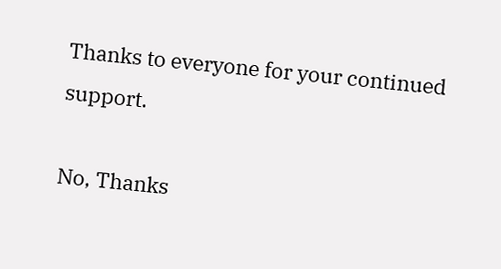Thanks to everyone for your continued support.

No, Thanks